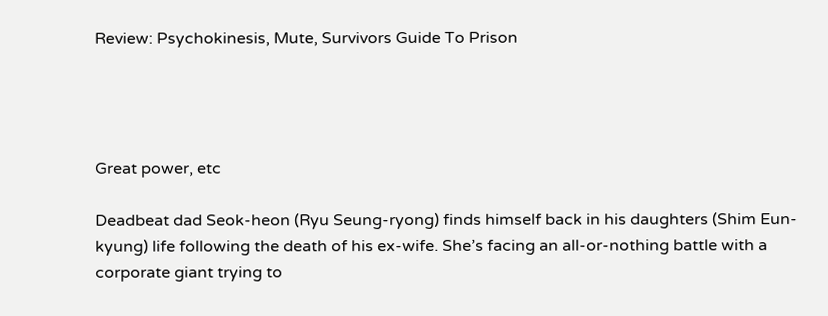Review: Psychokinesis, Mute, Survivors Guide To Prison




Great power, etc

Deadbeat dad Seok-heon (Ryu Seung-ryong) finds himself back in his daughters (Shim Eun-kyung) life following the death of his ex-wife. She’s facing an all-or-nothing battle with a corporate giant trying to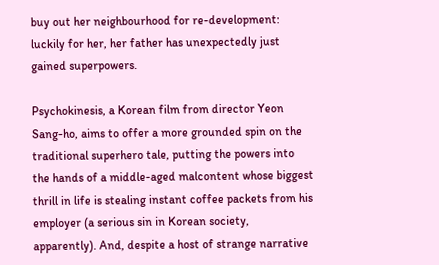buy out her neighbourhood for re-development: luckily for her, her father has unexpectedly just gained superpowers.

Psychokinesis, a Korean film from director Yeon Sang-ho, aims to offer a more grounded spin on the traditional superhero tale, putting the powers into the hands of a middle-aged malcontent whose biggest thrill in life is stealing instant coffee packets from his employer (a serious sin in Korean society, apparently). And, despite a host of strange narrative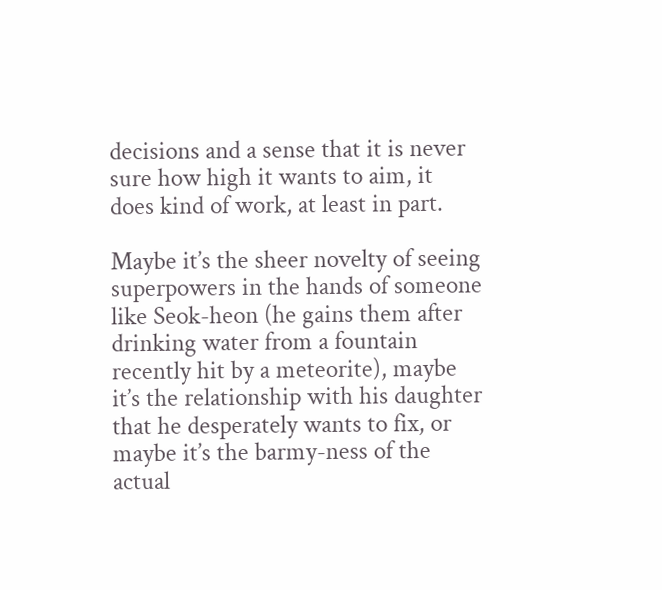decisions and a sense that it is never sure how high it wants to aim, it does kind of work, at least in part.

Maybe it’s the sheer novelty of seeing superpowers in the hands of someone like Seok-heon (he gains them after drinking water from a fountain recently hit by a meteorite), maybe it’s the relationship with his daughter that he desperately wants to fix, or maybe it’s the barmy-ness of the actual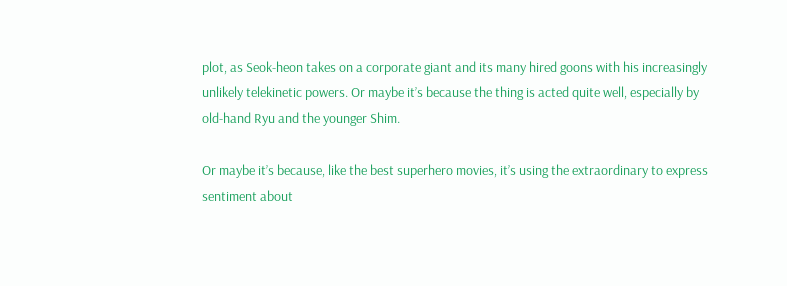plot, as Seok-heon takes on a corporate giant and its many hired goons with his increasingly unlikely telekinetic powers. Or maybe it’s because the thing is acted quite well, especially by old-hand Ryu and the younger Shim.

Or maybe it’s because, like the best superhero movies, it’s using the extraordinary to express sentiment about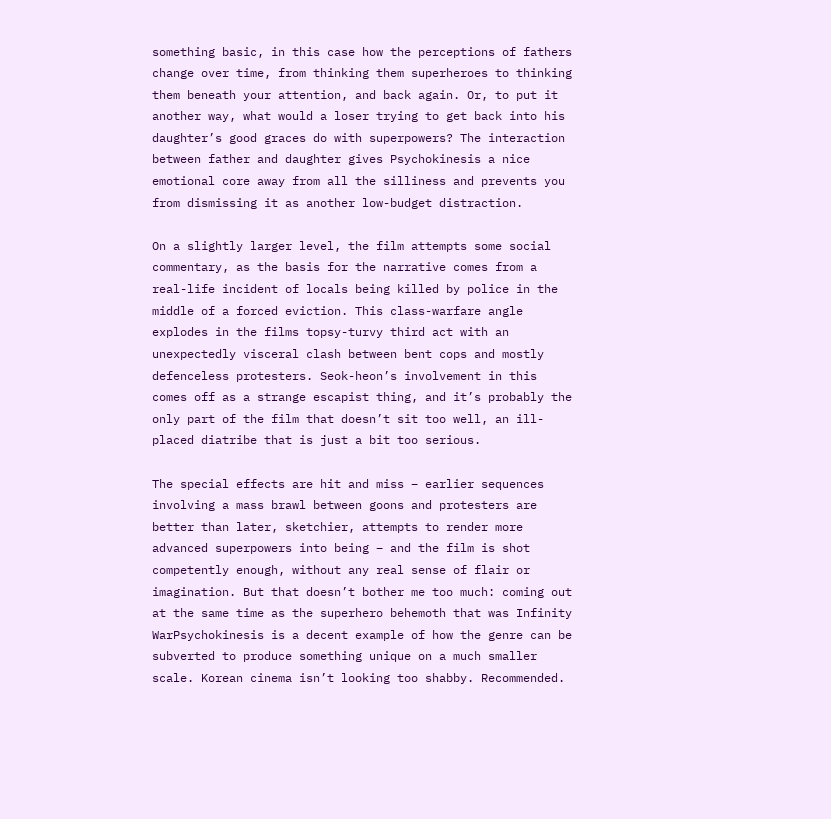something basic, in this case how the perceptions of fathers change over time, from thinking them superheroes to thinking them beneath your attention, and back again. Or, to put it another way, what would a loser trying to get back into his daughter’s good graces do with superpowers? The interaction between father and daughter gives Psychokinesis a nice emotional core away from all the silliness and prevents you from dismissing it as another low-budget distraction.

On a slightly larger level, the film attempts some social commentary, as the basis for the narrative comes from a real-life incident of locals being killed by police in the middle of a forced eviction. This class-warfare angle explodes in the films topsy-turvy third act with an unexpectedly visceral clash between bent cops and mostly defenceless protesters. Seok-heon’s involvement in this comes off as a strange escapist thing, and it’s probably the only part of the film that doesn’t sit too well, an ill-placed diatribe that is just a bit too serious.

The special effects are hit and miss – earlier sequences involving a mass brawl between goons and protesters are better than later, sketchier, attempts to render more advanced superpowers into being – and the film is shot competently enough, without any real sense of flair or imagination. But that doesn’t bother me too much: coming out at the same time as the superhero behemoth that was Infinity WarPsychokinesis is a decent example of how the genre can be subverted to produce something unique on a much smaller scale. Korean cinema isn’t looking too shabby. Recommended.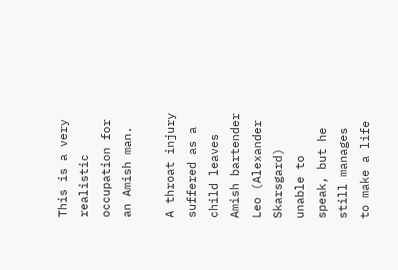This is a very realistic occupation for an Amish man.

A throat injury suffered as a child leaves Amish bartender Leo (Alexander Skarsgard) unable to speak, but he still manages to make a life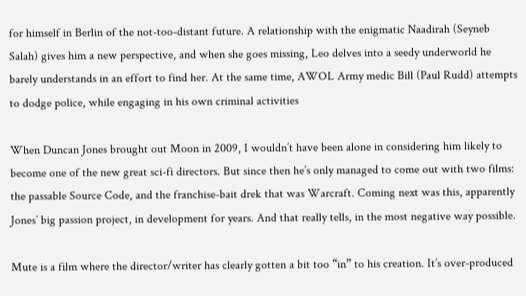for himself in Berlin of the not-too-distant future. A relationship with the enigmatic Naadirah (Seyneb Salah) gives him a new perspective, and when she goes missing, Leo delves into a seedy underworld he barely understands in an effort to find her. At the same time, AWOL Army medic Bill (Paul Rudd) attempts to dodge police, while engaging in his own criminal activities

When Duncan Jones brought out Moon in 2009, I wouldn’t have been alone in considering him likely to become one of the new great sci-fi directors. But since then he’s only managed to come out with two films: the passable Source Code, and the franchise-bait drek that was Warcraft. Coming next was this, apparently Jones’ big passion project, in development for years. And that really tells, in the most negative way possible.

Mute is a film where the director/writer has clearly gotten a bit too “in” to his creation. It’s over-produced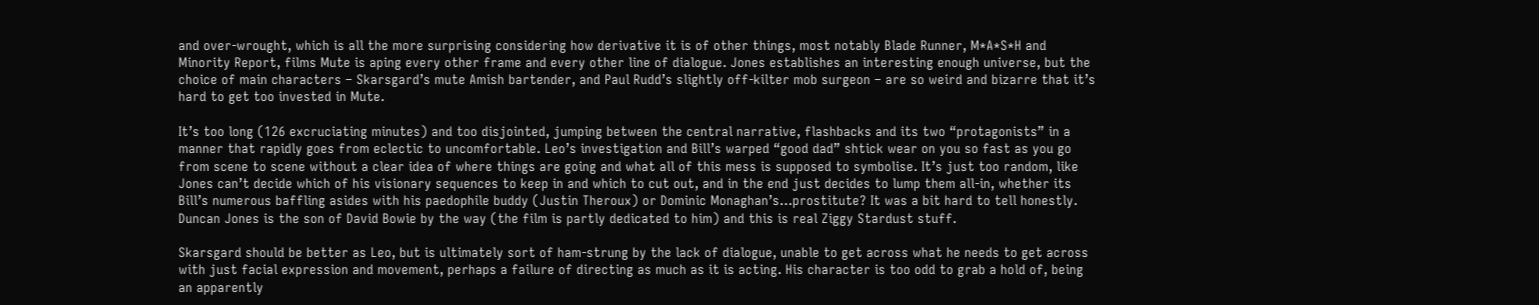and over-wrought, which is all the more surprising considering how derivative it is of other things, most notably Blade Runner, M*A*S*H and Minority Report, films Mute is aping every other frame and every other line of dialogue. Jones establishes an interesting enough universe, but the choice of main characters – Skarsgard’s mute Amish bartender, and Paul Rudd’s slightly off-kilter mob surgeon – are so weird and bizarre that it’s hard to get too invested in Mute.

It’s too long (126 excruciating minutes) and too disjointed, jumping between the central narrative, flashbacks and its two “protagonists” in a manner that rapidly goes from eclectic to uncomfortable. Leo’s investigation and Bill’s warped “good dad” shtick wear on you so fast as you go from scene to scene without a clear idea of where things are going and what all of this mess is supposed to symbolise. It’s just too random, like Jones can’t decide which of his visionary sequences to keep in and which to cut out, and in the end just decides to lump them all-in, whether its Bill’s numerous baffling asides with his paedophile buddy (Justin Theroux) or Dominic Monaghan’s…prostitute? It was a bit hard to tell honestly. Duncan Jones is the son of David Bowie by the way (the film is partly dedicated to him) and this is real Ziggy Stardust stuff.

Skarsgard should be better as Leo, but is ultimately sort of ham-strung by the lack of dialogue, unable to get across what he needs to get across with just facial expression and movement, perhaps a failure of directing as much as it is acting. His character is too odd to grab a hold of, being an apparently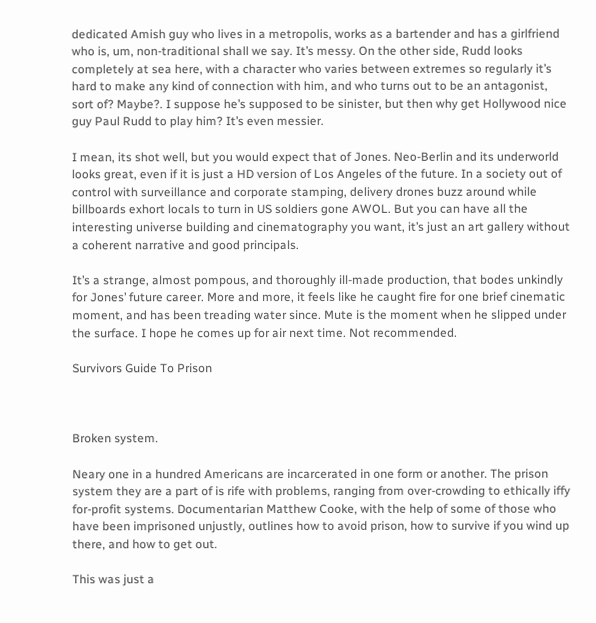dedicated Amish guy who lives in a metropolis, works as a bartender and has a girlfriend who is, um, non-traditional shall we say. It’s messy. On the other side, Rudd looks completely at sea here, with a character who varies between extremes so regularly it’s hard to make any kind of connection with him, and who turns out to be an antagonist, sort of? Maybe?. I suppose he’s supposed to be sinister, but then why get Hollywood nice guy Paul Rudd to play him? It’s even messier.

I mean, its shot well, but you would expect that of Jones. Neo-Berlin and its underworld looks great, even if it is just a HD version of Los Angeles of the future. In a society out of control with surveillance and corporate stamping, delivery drones buzz around while billboards exhort locals to turn in US soldiers gone AWOL. But you can have all the interesting universe building and cinematography you want, it’s just an art gallery without a coherent narrative and good principals.

It’s a strange, almost pompous, and thoroughly ill-made production, that bodes unkindly for Jones’ future career. More and more, it feels like he caught fire for one brief cinematic moment, and has been treading water since. Mute is the moment when he slipped under the surface. I hope he comes up for air next time. Not recommended.

Survivors Guide To Prison



Broken system.

Neary one in a hundred Americans are incarcerated in one form or another. The prison system they are a part of is rife with problems, ranging from over-crowding to ethically iffy for-profit systems. Documentarian Matthew Cooke, with the help of some of those who have been imprisoned unjustly, outlines how to avoid prison, how to survive if you wind up there, and how to get out.

This was just a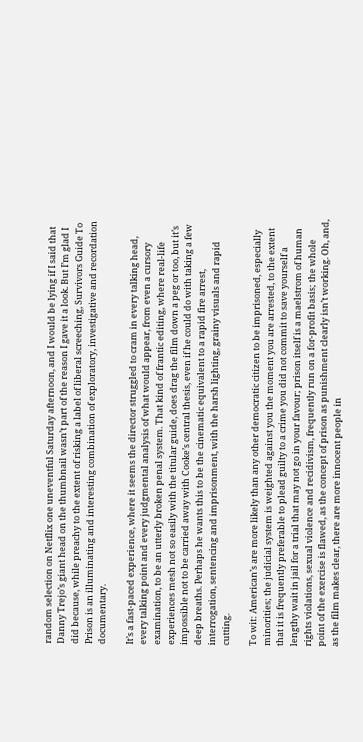random selection on Netflix one uneventful Saturday afternoon, and I would be lying if I said that Danny Trejo’s giant head on the thumbnail wasn’t part of the reason I gave it a look. But I’m glad I did because, while preachy to the extent of risking a label of liberal screeching, Survivors Guide To Prison is an illuminating and interesting combination of exploratory, investigative and recordation documentary.

It’s a fast-paced experience, where it seems the director struggled to cram in every talking head, every talking point and every judgmental analysis of what would appear, from even a cursory examination, to be an utterly broken penal system. That kind of frantic editing, where real-life experiences mesh not so easily with the titular guide, does drag the film down a peg or too, but it’s impossible not to be carried away with Cooke’s central thesis, even if he could do with taking a few deep breaths. Perhaps he wants this to be the cinematic equivalent to a rapid fire arrest, interrogation, sentencing and imprisonment, with the harsh lighting, grainy visuals and rapid cutting.

To wit: American’s are more likely than any other democratic citizen to be imprisoned, especially minorities; the judicial system is weighted against you the moment you are arrested, to the extent that it is frequently preferable to plead guilty to a crime you did not commit to save yourself a lengthy wait in jail for a trial that may not go in your favour; prison itself is a maelstrom of human rights violations, sexual violence and recidivism, frequently run on a for-profit basis; the whole point of the exercise is flawed, as the concept of prison as punishment clearly isn’t working. Oh, and, as the film makes clear, there are more innocent people in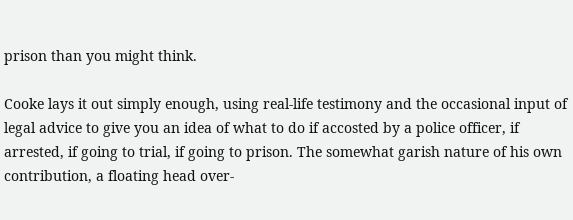prison than you might think.

Cooke lays it out simply enough, using real-life testimony and the occasional input of legal advice to give you an idea of what to do if accosted by a police officer, if arrested, if going to trial, if going to prison. The somewhat garish nature of his own contribution, a floating head over-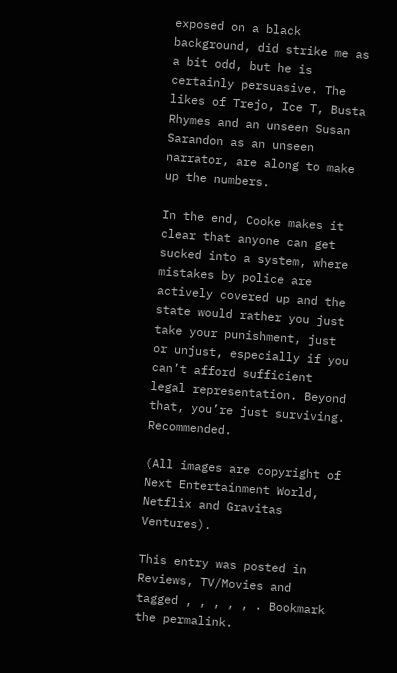exposed on a black background, did strike me as a bit odd, but he is certainly persuasive. The likes of Trejo, Ice T, Busta Rhymes and an unseen Susan Sarandon as an unseen narrator, are along to make up the numbers.

In the end, Cooke makes it clear that anyone can get sucked into a system, where mistakes by police are actively covered up and the state would rather you just take your punishment, just or unjust, especially if you can’t afford sufficient legal representation. Beyond that, you’re just surviving. Recommended.

(All images are copyright of Next Entertainment World, Netflix and Gravitas Ventures).

This entry was posted in Reviews, TV/Movies and tagged , , , , , . Bookmark the permalink.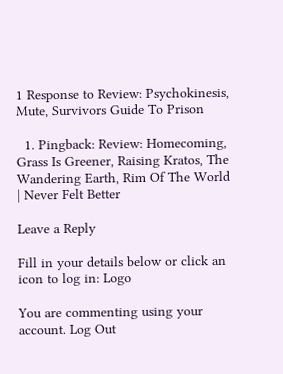1 Response to Review: Psychokinesis, Mute, Survivors Guide To Prison

  1. Pingback: Review: Homecoming, Grass Is Greener, Raising Kratos, The Wandering Earth, Rim Of The World | Never Felt Better

Leave a Reply

Fill in your details below or click an icon to log in: Logo

You are commenting using your account. Log Out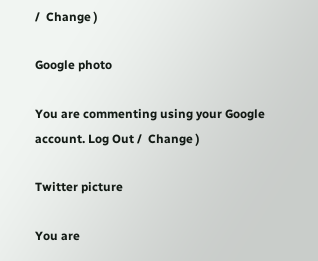/  Change )

Google photo

You are commenting using your Google account. Log Out /  Change )

Twitter picture

You are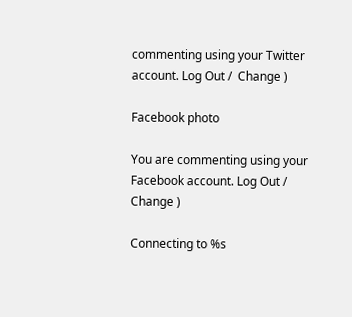commenting using your Twitter account. Log Out /  Change )

Facebook photo

You are commenting using your Facebook account. Log Out /  Change )

Connecting to %s